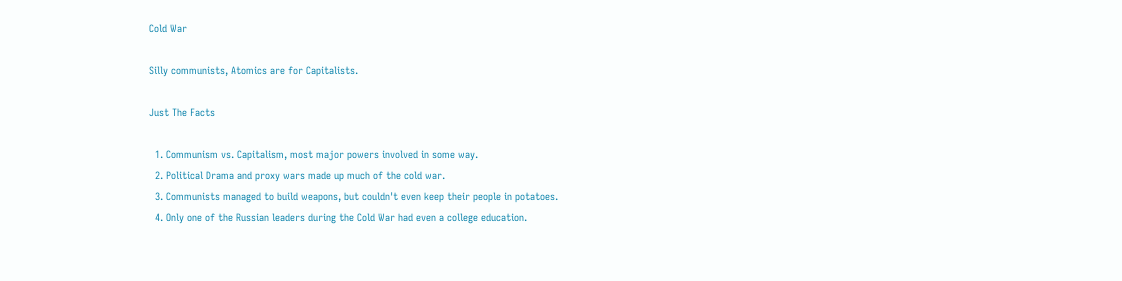Cold War

Silly communists, Atomics are for Capitalists.

Just The Facts

  1. Communism vs. Capitalism, most major powers involved in some way.
  2. Political Drama and proxy wars made up much of the cold war.
  3. Communists managed to build weapons, but couldn't even keep their people in potatoes.
  4. Only one of the Russian leaders during the Cold War had even a college education.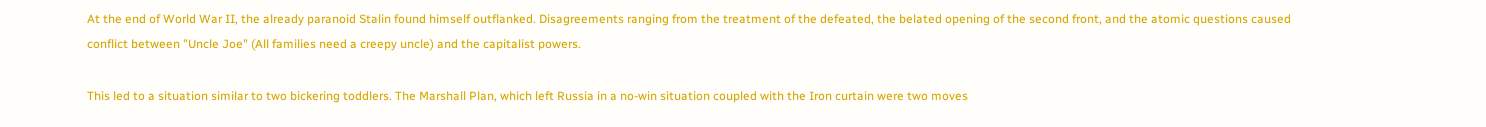At the end of World War II, the already paranoid Stalin found himself outflanked. Disagreements ranging from the treatment of the defeated, the belated opening of the second front, and the atomic questions caused conflict between "Uncle Joe" (All families need a creepy uncle) and the capitalist powers.

This led to a situation similar to two bickering toddlers. The Marshall Plan, which left Russia in a no-win situation coupled with the Iron curtain were two moves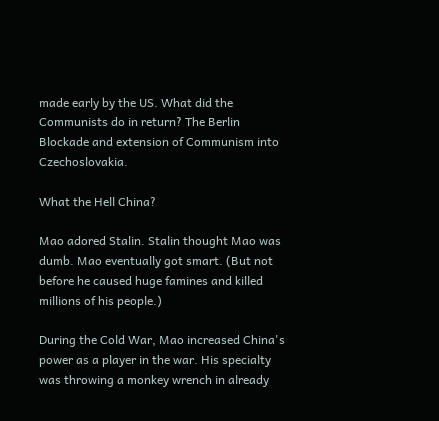made early by the US. What did the Communists do in return? The Berlin Blockade and extension of Communism into Czechoslovakia.

What the Hell China?

Mao adored Stalin. Stalin thought Mao was dumb. Mao eventually got smart. (But not before he caused huge famines and killed millions of his people.)

During the Cold War, Mao increased China's power as a player in the war. His specialty was throwing a monkey wrench in already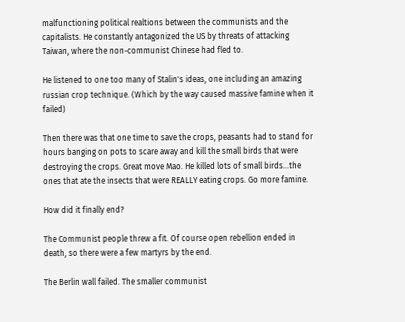malfunctioning political realtions between the communists and the capitalists. He constantly antagonized the US by threats of attacking Taiwan, where the non-communist Chinese had fled to.

He listened to one too many of Stalin's ideas, one including an amazing russian crop technique. (Which by the way caused massive famine when it failed)

Then there was that one time to save the crops, peasants had to stand for hours banging on pots to scare away and kill the small birds that were destroying the crops. Great move Mao. He killed lots of small birds...the ones that ate the insects that were REALLY eating crops. Go more famine.

How did it finally end?

The Communist people threw a fit. Of course open rebellion ended in death, so there were a few martyrs by the end.

The Berlin wall failed. The smaller communist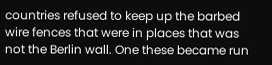countries refused to keep up the barbed wire fences that were in places that was not the Berlin wall. One these became run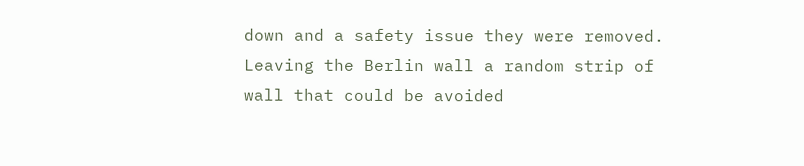down and a safety issue they were removed. Leaving the Berlin wall a random strip of wall that could be avoided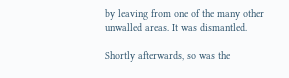by leaving from one of the many other unwalled areas. It was dismantled.

Shortly afterwards, so was the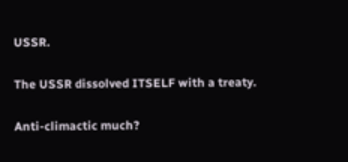USSR.

The USSR dissolved ITSELF with a treaty.

Anti-climactic much?